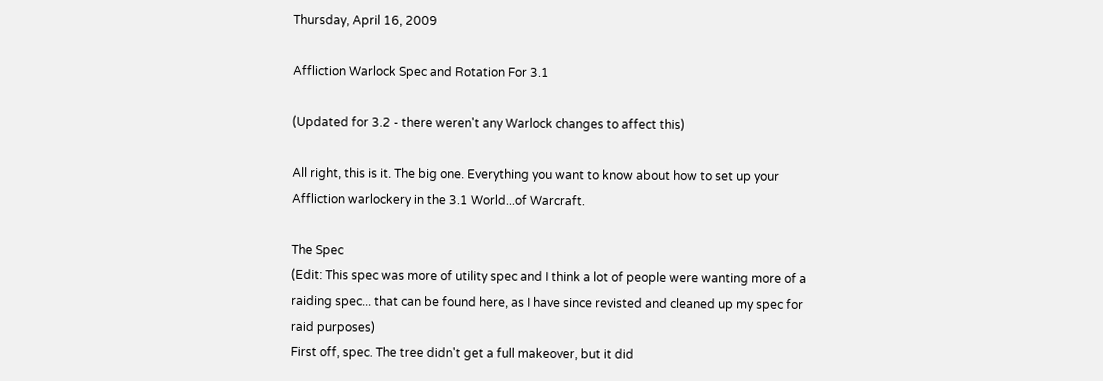Thursday, April 16, 2009

Affliction Warlock Spec and Rotation For 3.1

(Updated for 3.2 - there weren't any Warlock changes to affect this)

All right, this is it. The big one. Everything you want to know about how to set up your Affliction warlockery in the 3.1 World...of Warcraft.

The Spec
(Edit: This spec was more of utility spec and I think a lot of people were wanting more of a raiding spec... that can be found here, as I have since revisted and cleaned up my spec for raid purposes)
First off, spec. The tree didn't get a full makeover, but it did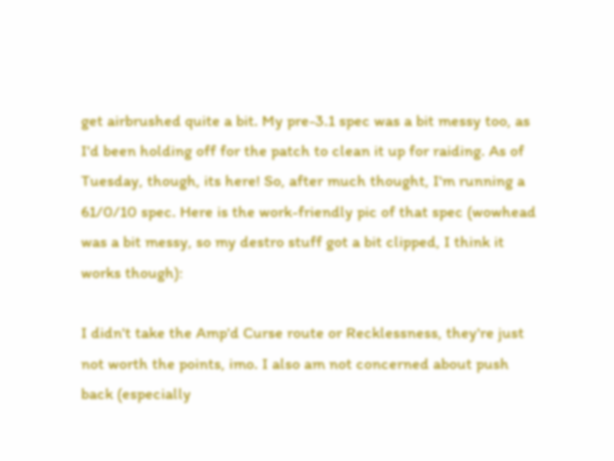get airbrushed quite a bit. My pre-3.1 spec was a bit messy too, as I'd been holding off for the patch to clean it up for raiding. As of Tuesday, though, its here! So, after much thought, I'm running a 61/0/10 spec. Here is the work-friendly pic of that spec (wowhead was a bit messy, so my destro stuff got a bit clipped, I think it works though):

I didn't take the Amp'd Curse route or Recklessness, they're just not worth the points, imo. I also am not concerned about push back (especially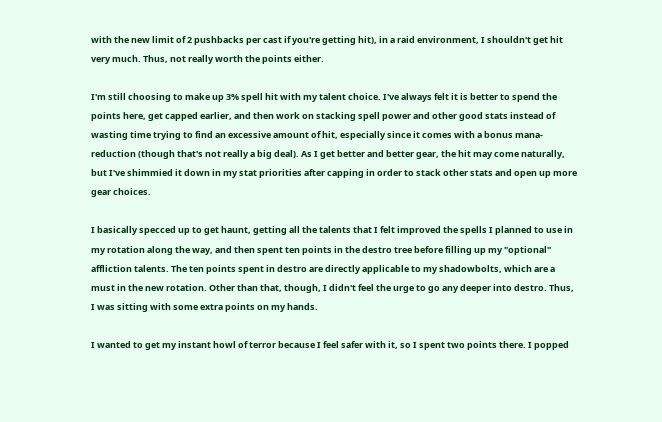with the new limit of 2 pushbacks per cast if you're getting hit), in a raid environment, I shouldn't get hit very much. Thus, not really worth the points either.

I'm still choosing to make up 3% spell hit with my talent choice. I've always felt it is better to spend the points here, get capped earlier, and then work on stacking spell power and other good stats instead of wasting time trying to find an excessive amount of hit, especially since it comes with a bonus mana-reduction (though that's not really a big deal). As I get better and better gear, the hit may come naturally, but I've shimmied it down in my stat priorities after capping in order to stack other stats and open up more gear choices.

I basically specced up to get haunt, getting all the talents that I felt improved the spells I planned to use in my rotation along the way, and then spent ten points in the destro tree before filling up my "optional" affliction talents. The ten points spent in destro are directly applicable to my shadowbolts, which are a must in the new rotation. Other than that, though, I didn't feel the urge to go any deeper into destro. Thus, I was sitting with some extra points on my hands.

I wanted to get my instant howl of terror because I feel safer with it, so I spent two points there. I popped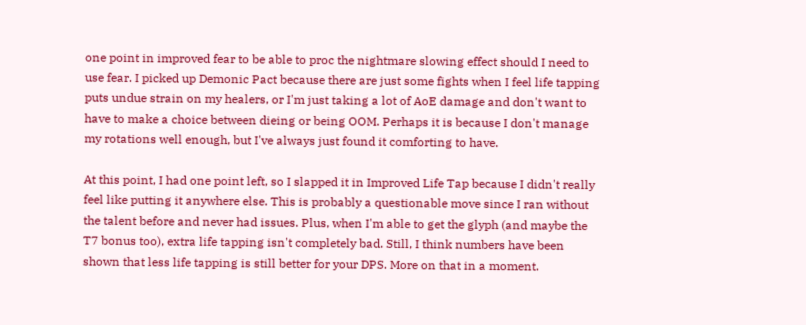one point in improved fear to be able to proc the nightmare slowing effect should I need to use fear. I picked up Demonic Pact because there are just some fights when I feel life tapping puts undue strain on my healers, or I'm just taking a lot of AoE damage and don't want to have to make a choice between dieing or being OOM. Perhaps it is because I don't manage my rotations well enough, but I've always just found it comforting to have.

At this point, I had one point left, so I slapped it in Improved Life Tap because I didn't really feel like putting it anywhere else. This is probably a questionable move since I ran without the talent before and never had issues. Plus, when I'm able to get the glyph (and maybe the T7 bonus too), extra life tapping isn't completely bad. Still, I think numbers have been shown that less life tapping is still better for your DPS. More on that in a moment.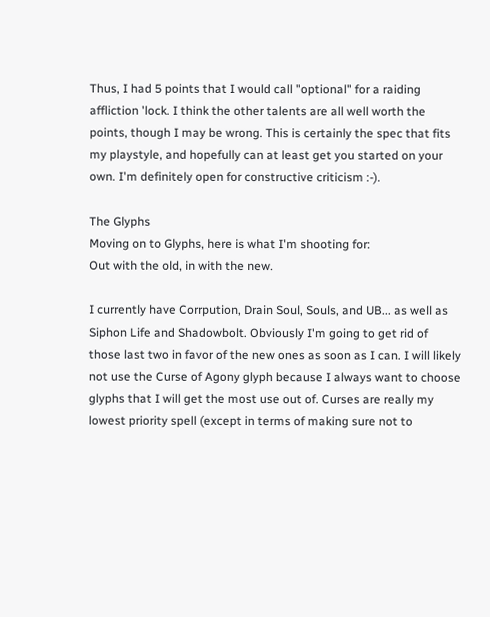Thus, I had 5 points that I would call "optional" for a raiding affliction 'lock. I think the other talents are all well worth the points, though I may be wrong. This is certainly the spec that fits my playstyle, and hopefully can at least get you started on your own. I'm definitely open for constructive criticism :-).

The Glyphs
Moving on to Glyphs, here is what I'm shooting for:
Out with the old, in with the new.

I currently have Corrpution, Drain Soul, Souls, and UB... as well as Siphon Life and Shadowbolt. Obviously I'm going to get rid of those last two in favor of the new ones as soon as I can. I will likely not use the Curse of Agony glyph because I always want to choose glyphs that I will get the most use out of. Curses are really my lowest priority spell (except in terms of making sure not to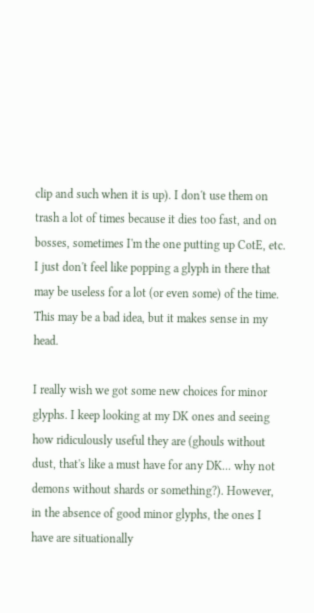clip and such when it is up). I don't use them on trash a lot of times because it dies too fast, and on bosses, sometimes I'm the one putting up CotE, etc. I just don't feel like popping a glyph in there that may be useless for a lot (or even some) of the time. This may be a bad idea, but it makes sense in my head.

I really wish we got some new choices for minor glyphs. I keep looking at my DK ones and seeing how ridiculously useful they are (ghouls without dust, that's like a must have for any DK... why not demons without shards or something?). However, in the absence of good minor glyphs, the ones I have are situationally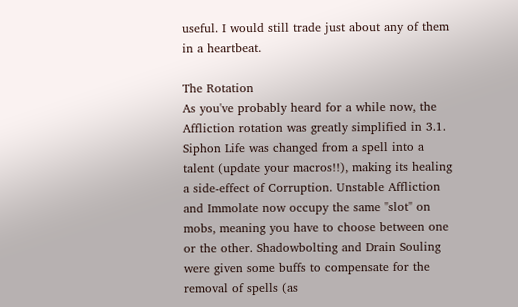useful. I would still trade just about any of them in a heartbeat.

The Rotation
As you've probably heard for a while now, the Affliction rotation was greatly simplified in 3.1. Siphon Life was changed from a spell into a talent (update your macros!!), making its healing a side-effect of Corruption. Unstable Affliction and Immolate now occupy the same "slot" on mobs, meaning you have to choose between one or the other. Shadowbolting and Drain Souling were given some buffs to compensate for the removal of spells (as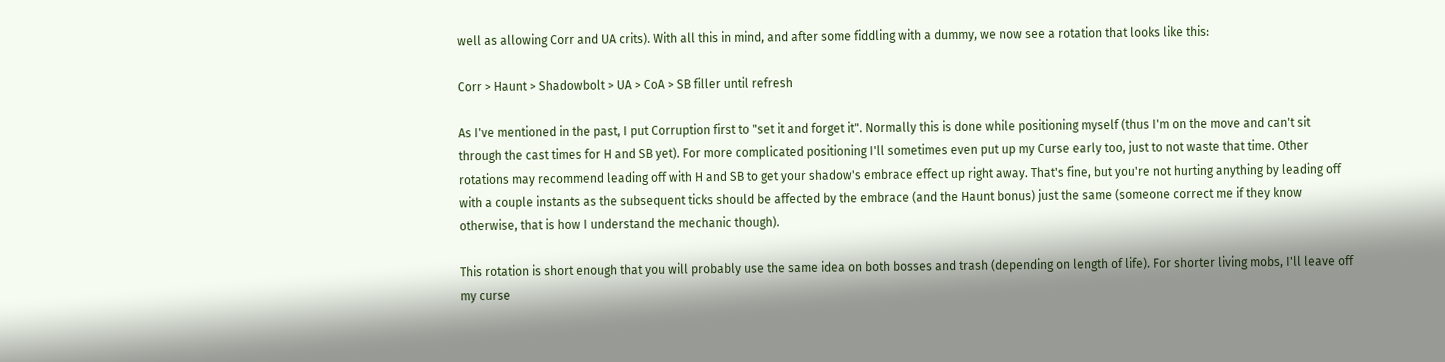well as allowing Corr and UA crits). With all this in mind, and after some fiddling with a dummy, we now see a rotation that looks like this:

Corr > Haunt > Shadowbolt > UA > CoA > SB filler until refresh

As I've mentioned in the past, I put Corruption first to "set it and forget it". Normally this is done while positioning myself (thus I'm on the move and can't sit through the cast times for H and SB yet). For more complicated positioning I'll sometimes even put up my Curse early too, just to not waste that time. Other rotations may recommend leading off with H and SB to get your shadow's embrace effect up right away. That's fine, but you're not hurting anything by leading off with a couple instants as the subsequent ticks should be affected by the embrace (and the Haunt bonus) just the same (someone correct me if they know otherwise, that is how I understand the mechanic though).

This rotation is short enough that you will probably use the same idea on both bosses and trash (depending on length of life). For shorter living mobs, I'll leave off my curse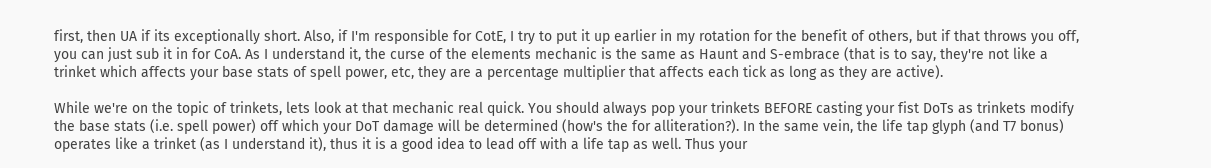first, then UA if its exceptionally short. Also, if I'm responsible for CotE, I try to put it up earlier in my rotation for the benefit of others, but if that throws you off, you can just sub it in for CoA. As I understand it, the curse of the elements mechanic is the same as Haunt and S-embrace (that is to say, they're not like a trinket which affects your base stats of spell power, etc, they are a percentage multiplier that affects each tick as long as they are active).

While we're on the topic of trinkets, lets look at that mechanic real quick. You should always pop your trinkets BEFORE casting your fist DoTs as trinkets modify the base stats (i.e. spell power) off which your DoT damage will be determined (how's the for alliteration?). In the same vein, the life tap glyph (and T7 bonus) operates like a trinket (as I understand it), thus it is a good idea to lead off with a life tap as well. Thus your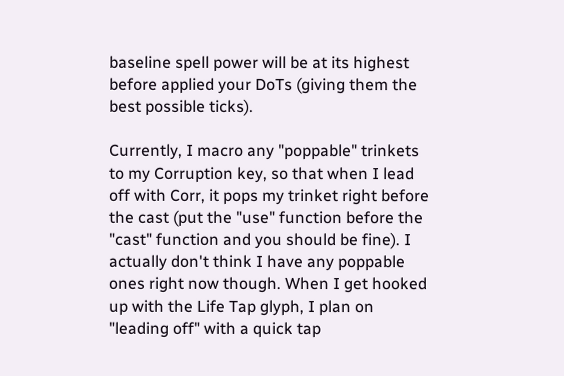baseline spell power will be at its highest before applied your DoTs (giving them the best possible ticks).

Currently, I macro any "poppable" trinkets to my Corruption key, so that when I lead off with Corr, it pops my trinket right before the cast (put the "use" function before the "cast" function and you should be fine). I actually don't think I have any poppable ones right now though. When I get hooked up with the Life Tap glyph, I plan on "leading off" with a quick tap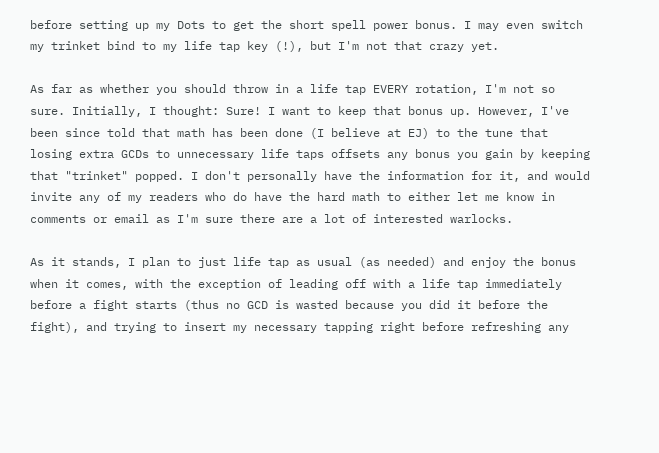before setting up my Dots to get the short spell power bonus. I may even switch my trinket bind to my life tap key (!), but I'm not that crazy yet.

As far as whether you should throw in a life tap EVERY rotation, I'm not so sure. Initially, I thought: Sure! I want to keep that bonus up. However, I've been since told that math has been done (I believe at EJ) to the tune that losing extra GCDs to unnecessary life taps offsets any bonus you gain by keeping that "trinket" popped. I don't personally have the information for it, and would invite any of my readers who do have the hard math to either let me know in comments or email as I'm sure there are a lot of interested warlocks.

As it stands, I plan to just life tap as usual (as needed) and enjoy the bonus when it comes, with the exception of leading off with a life tap immediately before a fight starts (thus no GCD is wasted because you did it before the fight), and trying to insert my necessary tapping right before refreshing any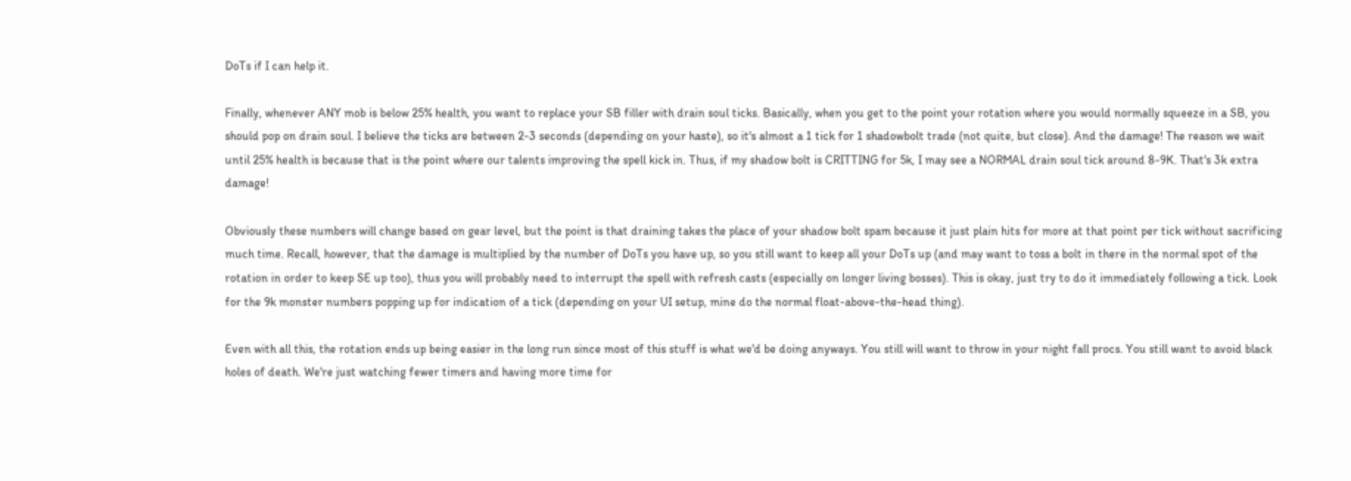DoTs if I can help it.

Finally, whenever ANY mob is below 25% health, you want to replace your SB filler with drain soul ticks. Basically, when you get to the point your rotation where you would normally squeeze in a SB, you should pop on drain soul. I believe the ticks are between 2-3 seconds (depending on your haste), so it's almost a 1 tick for 1 shadowbolt trade (not quite, but close). And the damage! The reason we wait until 25% health is because that is the point where our talents improving the spell kick in. Thus, if my shadow bolt is CRITTING for 5k, I may see a NORMAL drain soul tick around 8-9K. That's 3k extra damage!

Obviously these numbers will change based on gear level, but the point is that draining takes the place of your shadow bolt spam because it just plain hits for more at that point per tick without sacrificing much time. Recall, however, that the damage is multiplied by the number of DoTs you have up, so you still want to keep all your DoTs up (and may want to toss a bolt in there in the normal spot of the rotation in order to keep SE up too), thus you will probably need to interrupt the spell with refresh casts (especially on longer living bosses). This is okay, just try to do it immediately following a tick. Look for the 9k monster numbers popping up for indication of a tick (depending on your UI setup, mine do the normal float-above-the-head thing).

Even with all this, the rotation ends up being easier in the long run since most of this stuff is what we'd be doing anyways. You still will want to throw in your night fall procs. You still want to avoid black holes of death. We're just watching fewer timers and having more time for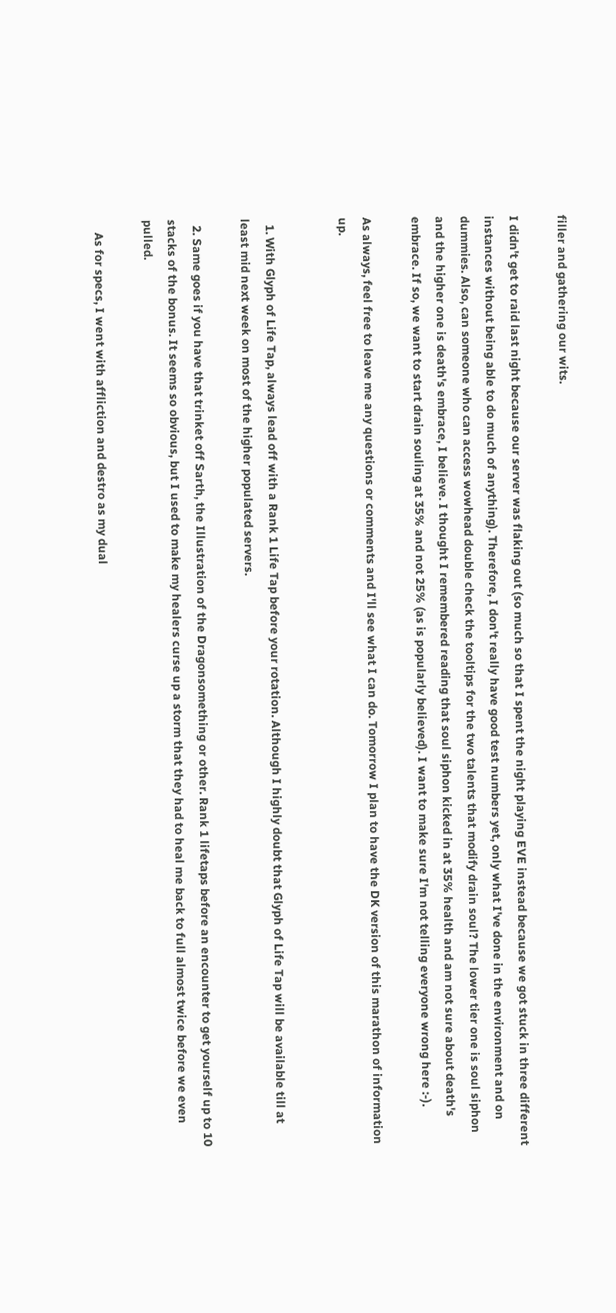filler and gathering our wits.

I didn't get to raid last night because our server was flaking out (so much so that I spent the night playing EVE instead because we got stuck in three different instances without being able to do much of anything). Therefore, I don't really have good test numbers yet, only what I've done in the environment and on dummies. Also, can someone who can access wowhead double check the tooltips for the two talents that modify drain soul? The lower tier one is soul siphon and the higher one is death's embrace, I believe. I thought I remembered reading that soul siphon kicked in at 35% health and am not sure about death's embrace. If so, we want to start drain souling at 35% and not 25% (as is popularly believed). I want to make sure I'm not telling everyone wrong here :-).

As always, feel free to leave me any questions or comments and I'll see what I can do. Tomorrow I plan to have the DK version of this marathon of information up.


  1. With Glyph of Life Tap, always lead off with a Rank 1 Life Tap before your rotation. Although I highly doubt that Glyph of Life Tap will be available till at least mid next week on most of the higher populated servers.

  2. Same goes if you have that trinket off Sarth, the Illustration of the Dragonsomething or other. Rank 1 lifetaps before an encounter to get yourself up to 10 stacks of the bonus. It seems so obvious, but I used to make my healers curse up a storm that they had to heal me back to full almost twice before we even pulled.

    As for specs, I went with affliction and destro as my dual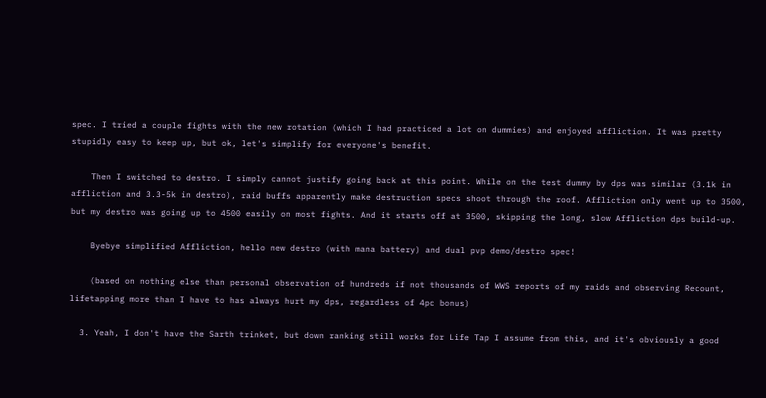spec. I tried a couple fights with the new rotation (which I had practiced a lot on dummies) and enjoyed affliction. It was pretty stupidly easy to keep up, but ok, let's simplify for everyone's benefit.

    Then I switched to destro. I simply cannot justify going back at this point. While on the test dummy by dps was similar (3.1k in affliction and 3.3-5k in destro), raid buffs apparently make destruction specs shoot through the roof. Affliction only went up to 3500, but my destro was going up to 4500 easily on most fights. And it starts off at 3500, skipping the long, slow Affliction dps build-up.

    Byebye simplified Affliction, hello new destro (with mana battery) and dual pvp demo/destro spec!

    (based on nothing else than personal observation of hundreds if not thousands of WWS reports of my raids and observing Recount, lifetapping more than I have to has always hurt my dps, regardless of 4pc bonus)

  3. Yeah, I don't have the Sarth trinket, but down ranking still works for Life Tap I assume from this, and it's obviously a good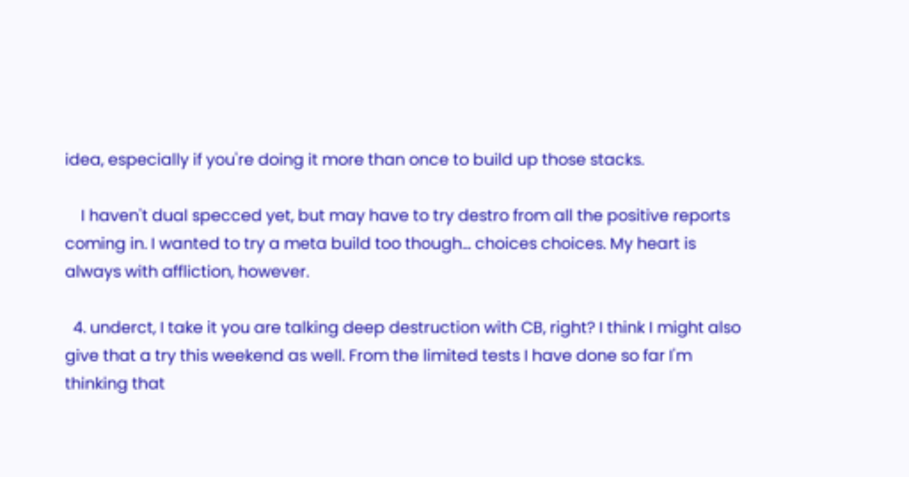idea, especially if you're doing it more than once to build up those stacks.

    I haven't dual specced yet, but may have to try destro from all the positive reports coming in. I wanted to try a meta build too though... choices choices. My heart is always with affliction, however.

  4. underct, I take it you are talking deep destruction with CB, right? I think I might also give that a try this weekend as well. From the limited tests I have done so far I'm thinking that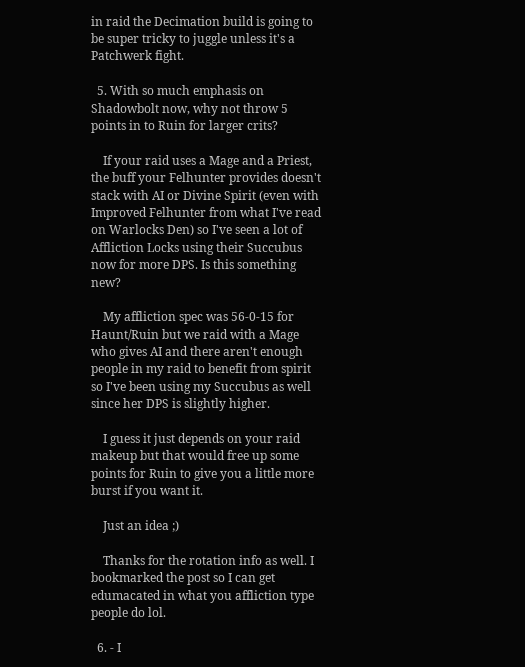in raid the Decimation build is going to be super tricky to juggle unless it's a Patchwerk fight.

  5. With so much emphasis on Shadowbolt now, why not throw 5 points in to Ruin for larger crits?

    If your raid uses a Mage and a Priest, the buff your Felhunter provides doesn't stack with AI or Divine Spirit (even with Improved Felhunter from what I've read on Warlocks Den) so I've seen a lot of Affliction Locks using their Succubus now for more DPS. Is this something new?

    My affliction spec was 56-0-15 for Haunt/Ruin but we raid with a Mage who gives AI and there aren't enough people in my raid to benefit from spirit so I've been using my Succubus as well since her DPS is slightly higher.

    I guess it just depends on your raid makeup but that would free up some points for Ruin to give you a little more burst if you want it.

    Just an idea ;)

    Thanks for the rotation info as well. I bookmarked the post so I can get edumacated in what you affliction type people do lol.

  6. - I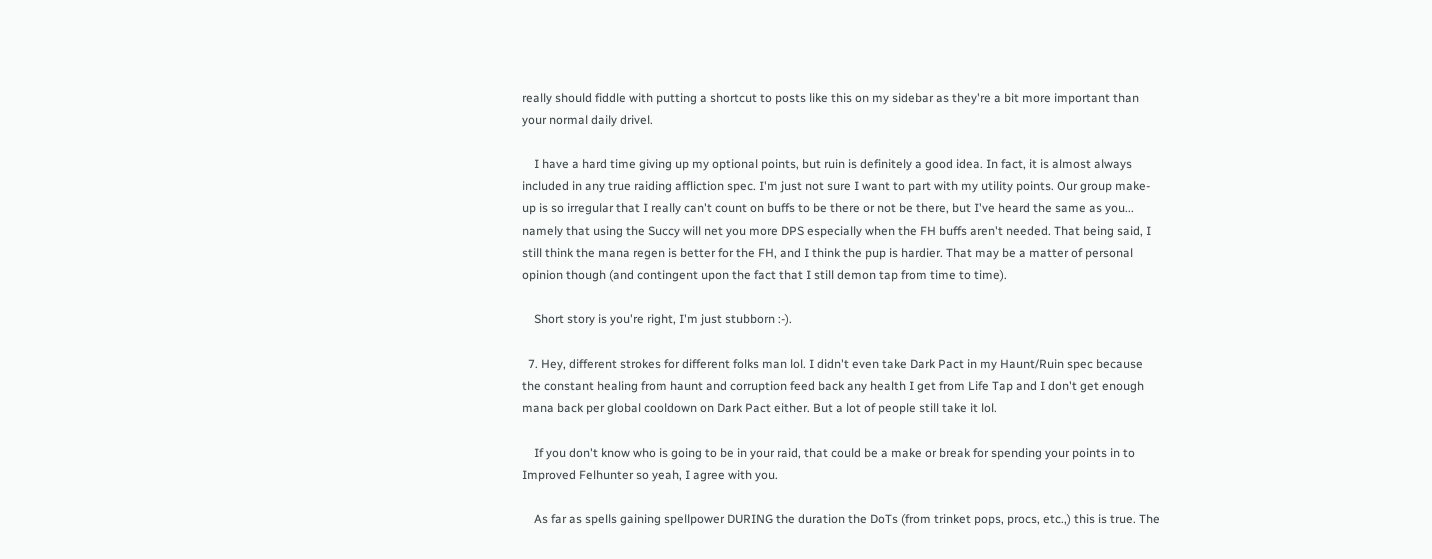really should fiddle with putting a shortcut to posts like this on my sidebar as they're a bit more important than your normal daily drivel.

    I have a hard time giving up my optional points, but ruin is definitely a good idea. In fact, it is almost always included in any true raiding affliction spec. I'm just not sure I want to part with my utility points. Our group make-up is so irregular that I really can't count on buffs to be there or not be there, but I've heard the same as you... namely that using the Succy will net you more DPS especially when the FH buffs aren't needed. That being said, I still think the mana regen is better for the FH, and I think the pup is hardier. That may be a matter of personal opinion though (and contingent upon the fact that I still demon tap from time to time).

    Short story is you're right, I'm just stubborn :-).

  7. Hey, different strokes for different folks man lol. I didn't even take Dark Pact in my Haunt/Ruin spec because the constant healing from haunt and corruption feed back any health I get from Life Tap and I don't get enough mana back per global cooldown on Dark Pact either. But a lot of people still take it lol.

    If you don't know who is going to be in your raid, that could be a make or break for spending your points in to Improved Felhunter so yeah, I agree with you.

    As far as spells gaining spellpower DURING the duration the DoTs (from trinket pops, procs, etc.,) this is true. The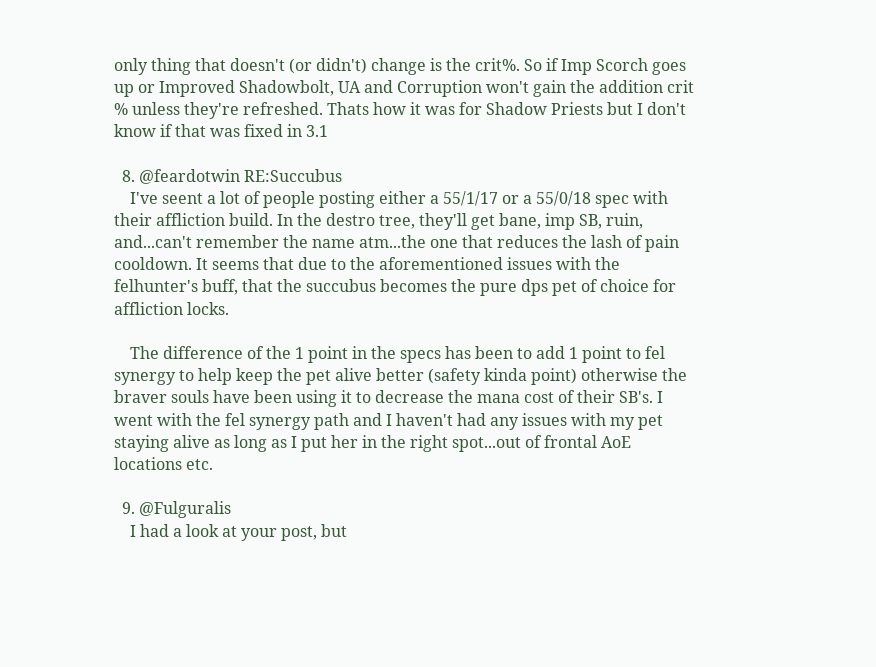only thing that doesn't (or didn't) change is the crit%. So if Imp Scorch goes up or Improved Shadowbolt, UA and Corruption won't gain the addition crit % unless they're refreshed. Thats how it was for Shadow Priests but I don't know if that was fixed in 3.1

  8. @feardotwin RE:Succubus
    I've seent a lot of people posting either a 55/1/17 or a 55/0/18 spec with their affliction build. In the destro tree, they'll get bane, imp SB, ruin, and...can't remember the name atm...the one that reduces the lash of pain cooldown. It seems that due to the aforementioned issues with the felhunter's buff, that the succubus becomes the pure dps pet of choice for affliction locks.

    The difference of the 1 point in the specs has been to add 1 point to fel synergy to help keep the pet alive better (safety kinda point) otherwise the braver souls have been using it to decrease the mana cost of their SB's. I went with the fel synergy path and I haven't had any issues with my pet staying alive as long as I put her in the right spot...out of frontal AoE locations etc.

  9. @Fulguralis
    I had a look at your post, but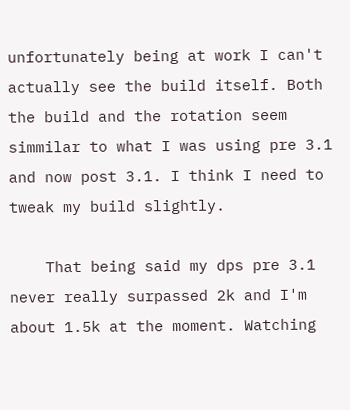unfortunately being at work I can't actually see the build itself. Both the build and the rotation seem simmilar to what I was using pre 3.1 and now post 3.1. I think I need to tweak my build slightly.

    That being said my dps pre 3.1 never really surpassed 2k and I'm about 1.5k at the moment. Watching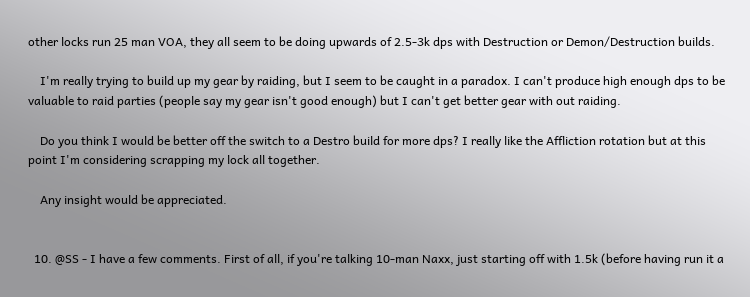other locks run 25 man VOA, they all seem to be doing upwards of 2.5-3k dps with Destruction or Demon/Destruction builds.

    I'm really trying to build up my gear by raiding, but I seem to be caught in a paradox. I can't produce high enough dps to be valuable to raid parties (people say my gear isn't good enough) but I can't get better gear with out raiding.

    Do you think I would be better off the switch to a Destro build for more dps? I really like the Affliction rotation but at this point I'm considering scrapping my lock all together.

    Any insight would be appreciated.


  10. @SS - I have a few comments. First of all, if you're talking 10-man Naxx, just starting off with 1.5k (before having run it a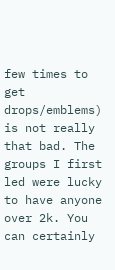few times to get drops/emblems) is not really that bad. The groups I first led were lucky to have anyone over 2k. You can certainly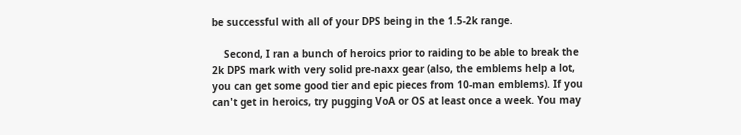be successful with all of your DPS being in the 1.5-2k range.

    Second, I ran a bunch of heroics prior to raiding to be able to break the 2k DPS mark with very solid pre-naxx gear (also, the emblems help a lot, you can get some good tier and epic pieces from 10-man emblems). If you can't get in heroics, try pugging VoA or OS at least once a week. You may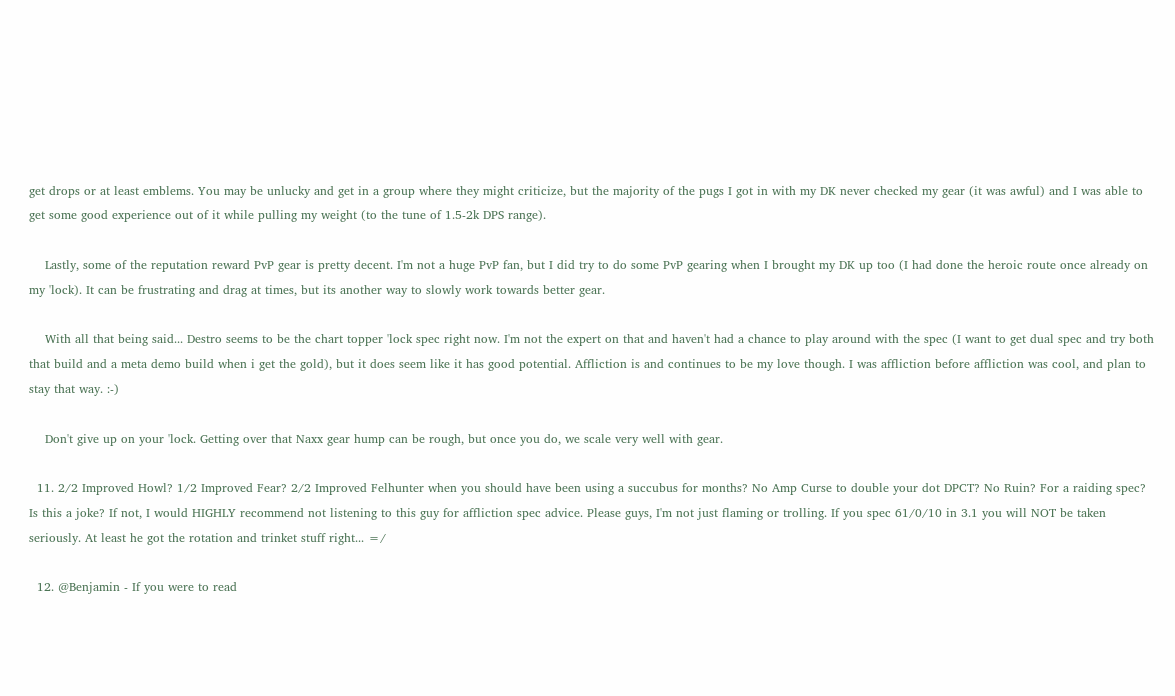get drops or at least emblems. You may be unlucky and get in a group where they might criticize, but the majority of the pugs I got in with my DK never checked my gear (it was awful) and I was able to get some good experience out of it while pulling my weight (to the tune of 1.5-2k DPS range).

    Lastly, some of the reputation reward PvP gear is pretty decent. I'm not a huge PvP fan, but I did try to do some PvP gearing when I brought my DK up too (I had done the heroic route once already on my 'lock). It can be frustrating and drag at times, but its another way to slowly work towards better gear.

    With all that being said... Destro seems to be the chart topper 'lock spec right now. I'm not the expert on that and haven't had a chance to play around with the spec (I want to get dual spec and try both that build and a meta demo build when i get the gold), but it does seem like it has good potential. Affliction is and continues to be my love though. I was affliction before affliction was cool, and plan to stay that way. :-)

    Don't give up on your 'lock. Getting over that Naxx gear hump can be rough, but once you do, we scale very well with gear.

  11. 2/2 Improved Howl? 1/2 Improved Fear? 2/2 Improved Felhunter when you should have been using a succubus for months? No Amp Curse to double your dot DPCT? No Ruin? For a raiding spec? Is this a joke? If not, I would HIGHLY recommend not listening to this guy for affliction spec advice. Please guys, I'm not just flaming or trolling. If you spec 61/0/10 in 3.1 you will NOT be taken seriously. At least he got the rotation and trinket stuff right... =/

  12. @Benjamin - If you were to read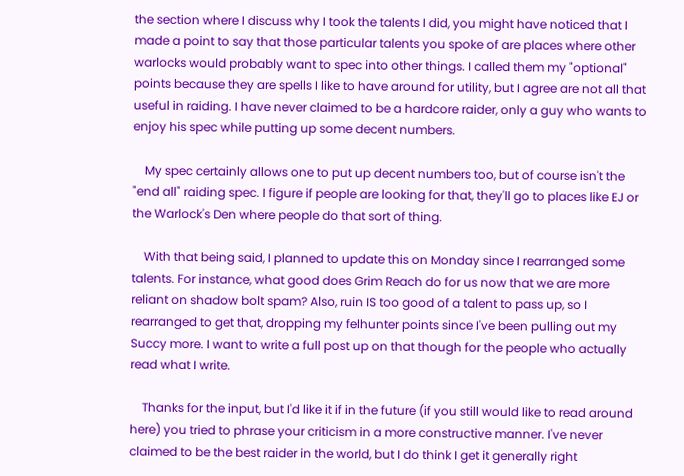the section where I discuss why I took the talents I did, you might have noticed that I made a point to say that those particular talents you spoke of are places where other warlocks would probably want to spec into other things. I called them my "optional" points because they are spells I like to have around for utility, but I agree are not all that useful in raiding. I have never claimed to be a hardcore raider, only a guy who wants to enjoy his spec while putting up some decent numbers.

    My spec certainly allows one to put up decent numbers too, but of course isn't the "end all" raiding spec. I figure if people are looking for that, they'll go to places like EJ or the Warlock's Den where people do that sort of thing.

    With that being said, I planned to update this on Monday since I rearranged some talents. For instance, what good does Grim Reach do for us now that we are more reliant on shadow bolt spam? Also, ruin IS too good of a talent to pass up, so I rearranged to get that, dropping my felhunter points since I've been pulling out my Succy more. I want to write a full post up on that though for the people who actually read what I write.

    Thanks for the input, but I'd like it if in the future (if you still would like to read around here) you tried to phrase your criticism in a more constructive manner. I've never claimed to be the best raider in the world, but I do think I get it generally right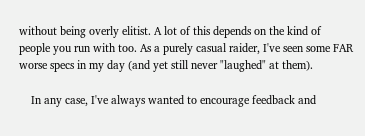without being overly elitist. A lot of this depends on the kind of people you run with too. As a purely casual raider, I've seen some FAR worse specs in my day (and yet still never "laughed" at them).

    In any case, I've always wanted to encourage feedback and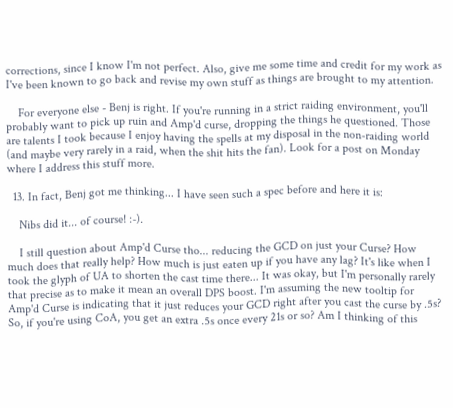corrections, since I know I'm not perfect. Also, give me some time and credit for my work as I've been known to go back and revise my own stuff as things are brought to my attention.

    For everyone else - Benj is right. If you're running in a strict raiding environment, you'll probably want to pick up ruin and Amp'd curse, dropping the things he questioned. Those are talents I took because I enjoy having the spells at my disposal in the non-raiding world (and maybe very rarely in a raid, when the shit hits the fan). Look for a post on Monday where I address this stuff more.

  13. In fact, Benj got me thinking... I have seen such a spec before and here it is:

    Nibs did it... of course! :-).

    I still question about Amp'd Curse tho... reducing the GCD on just your Curse? How much does that really help? How much is just eaten up if you have any lag? It's like when I took the glyph of UA to shorten the cast time there... It was okay, but I'm personally rarely that precise as to make it mean an overall DPS boost. I'm assuming the new tooltip for Amp'd Curse is indicating that it just reduces your GCD right after you cast the curse by .5s? So, if you're using CoA, you get an extra .5s once every 21s or so? Am I thinking of this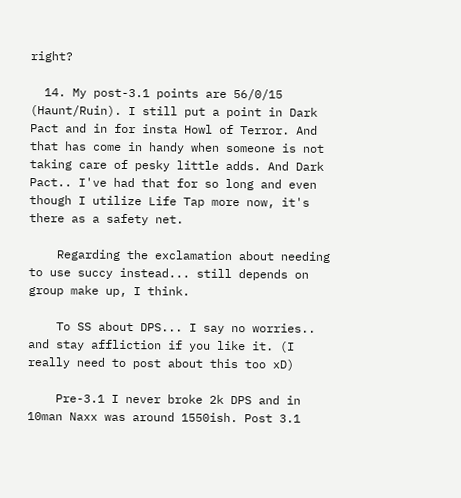right?

  14. My post-3.1 points are 56/0/15 (Haunt/Ruin). I still put a point in Dark Pact and in for insta Howl of Terror. And that has come in handy when someone is not taking care of pesky little adds. And Dark Pact.. I've had that for so long and even though I utilize Life Tap more now, it's there as a safety net.

    Regarding the exclamation about needing to use succy instead... still depends on group make up, I think.

    To SS about DPS... I say no worries.. and stay affliction if you like it. (I really need to post about this too xD)

    Pre-3.1 I never broke 2k DPS and in 10man Naxx was around 1550ish. Post 3.1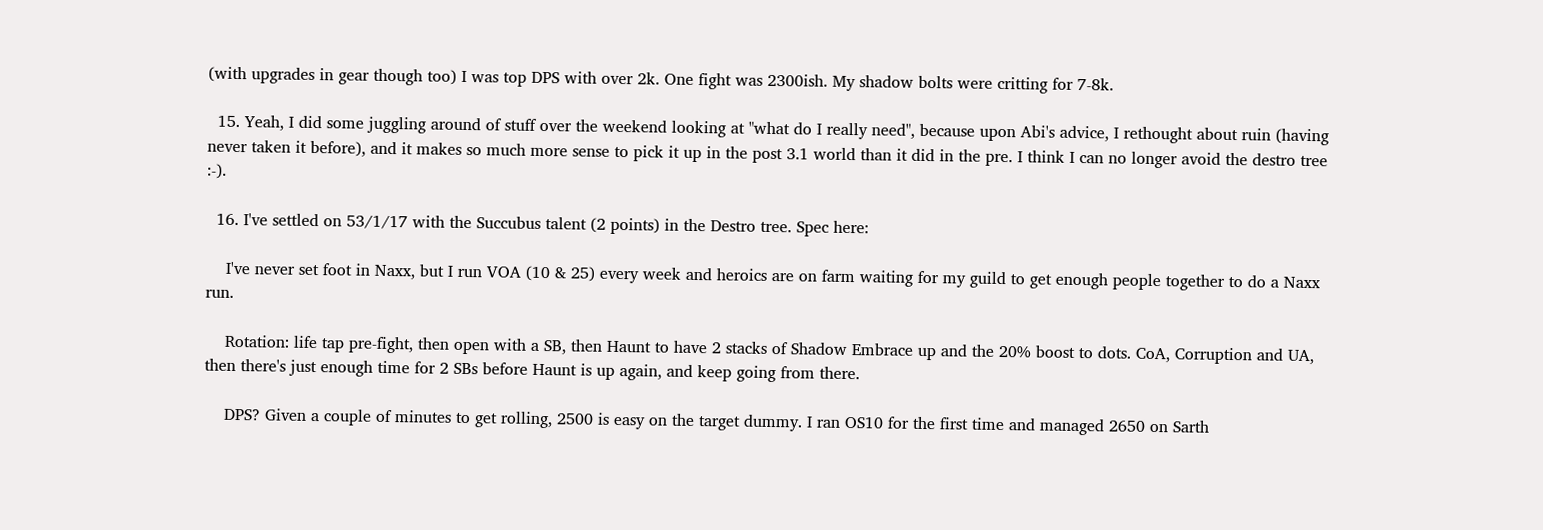(with upgrades in gear though too) I was top DPS with over 2k. One fight was 2300ish. My shadow bolts were critting for 7-8k.

  15. Yeah, I did some juggling around of stuff over the weekend looking at "what do I really need", because upon Abi's advice, I rethought about ruin (having never taken it before), and it makes so much more sense to pick it up in the post 3.1 world than it did in the pre. I think I can no longer avoid the destro tree :-).

  16. I've settled on 53/1/17 with the Succubus talent (2 points) in the Destro tree. Spec here:

    I've never set foot in Naxx, but I run VOA (10 & 25) every week and heroics are on farm waiting for my guild to get enough people together to do a Naxx run.

    Rotation: life tap pre-fight, then open with a SB, then Haunt to have 2 stacks of Shadow Embrace up and the 20% boost to dots. CoA, Corruption and UA, then there's just enough time for 2 SBs before Haunt is up again, and keep going from there.

    DPS? Given a couple of minutes to get rolling, 2500 is easy on the target dummy. I ran OS10 for the first time and managed 2650 on Sarth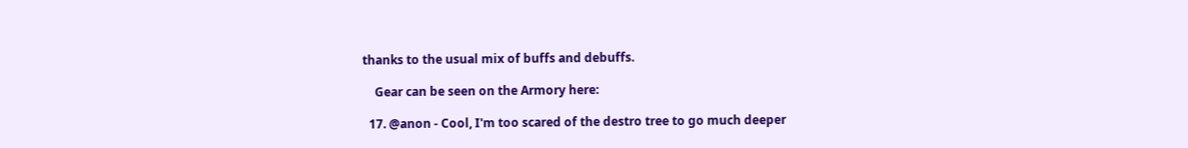thanks to the usual mix of buffs and debuffs.

    Gear can be seen on the Armory here:

  17. @anon - Cool, I'm too scared of the destro tree to go much deeper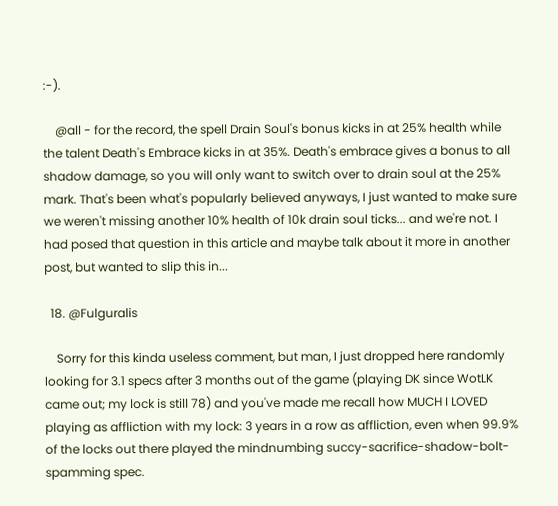:-).

    @all - for the record, the spell Drain Soul's bonus kicks in at 25% health while the talent Death's Embrace kicks in at 35%. Death's embrace gives a bonus to all shadow damage, so you will only want to switch over to drain soul at the 25% mark. That's been what's popularly believed anyways, I just wanted to make sure we weren't missing another 10% health of 10k drain soul ticks... and we're not. I had posed that question in this article and maybe talk about it more in another post, but wanted to slip this in...

  18. @Fulguralis

    Sorry for this kinda useless comment, but man, I just dropped here randomly looking for 3.1 specs after 3 months out of the game (playing DK since WotLK came out; my lock is still 78) and you've made me recall how MUCH I LOVED playing as affliction with my lock: 3 years in a row as affliction, even when 99.9% of the locks out there played the mindnumbing succy-sacrifice-shadow-bolt-spamming spec.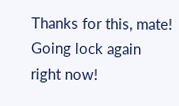Thanks for this, mate! Going lock again right now!